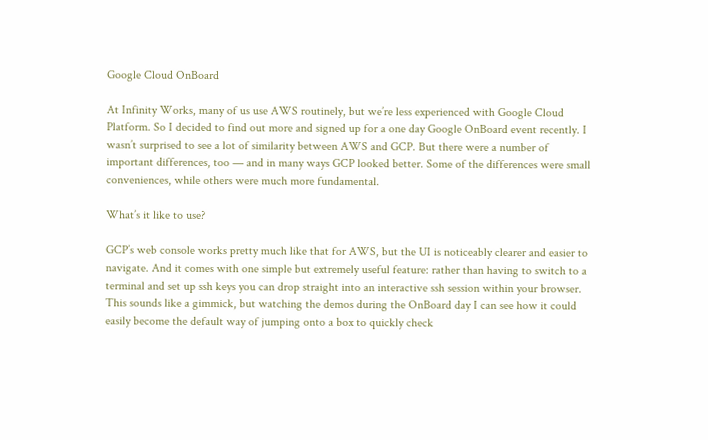Google Cloud OnBoard

At Infinity Works, many of us use AWS routinely, but we’re less experienced with Google Cloud Platform. So I decided to find out more and signed up for a one day Google OnBoard event recently. I wasn’t surprised to see a lot of similarity between AWS and GCP. But there were a number of important differences, too — and in many ways GCP looked better. Some of the differences were small conveniences, while others were much more fundamental.

What’s it like to use?

GCP’s web console works pretty much like that for AWS, but the UI is noticeably clearer and easier to navigate. And it comes with one simple but extremely useful feature: rather than having to switch to a terminal and set up ssh keys you can drop straight into an interactive ssh session within your browser. This sounds like a gimmick, but watching the demos during the OnBoard day I can see how it could easily become the default way of jumping onto a box to quickly check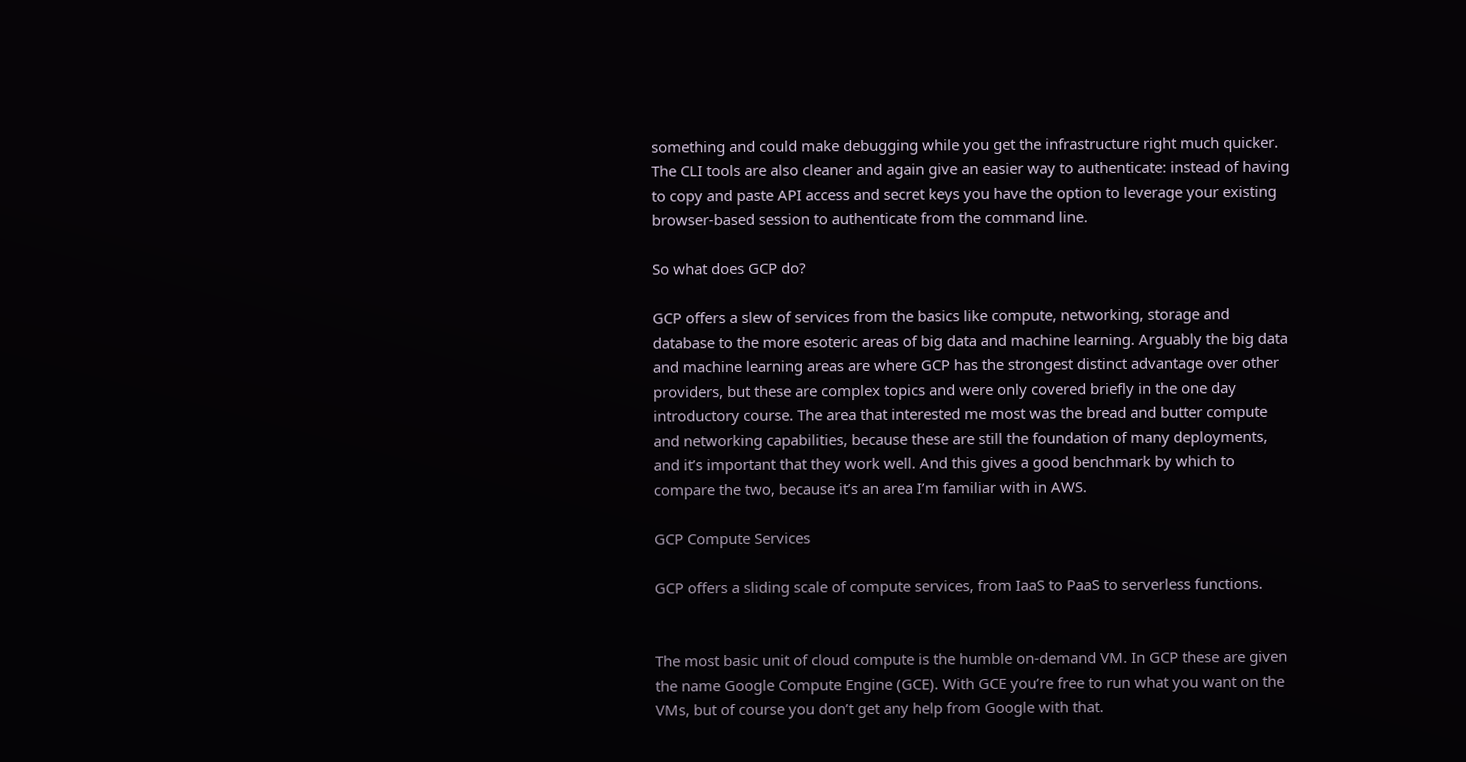something and could make debugging while you get the infrastructure right much quicker. The CLI tools are also cleaner and again give an easier way to authenticate: instead of having to copy and paste API access and secret keys you have the option to leverage your existing browser-based session to authenticate from the command line.

So what does GCP do?

GCP offers a slew of services from the basics like compute, networking, storage and database to the more esoteric areas of big data and machine learning. Arguably the big data and machine learning areas are where GCP has the strongest distinct advantage over other providers, but these are complex topics and were only covered briefly in the one day introductory course. The area that interested me most was the bread and butter compute and networking capabilities, because these are still the foundation of many deployments, and it’s important that they work well. And this gives a good benchmark by which to compare the two, because it’s an area I’m familiar with in AWS.

GCP Compute Services

GCP offers a sliding scale of compute services, from IaaS to PaaS to serverless functions.


The most basic unit of cloud compute is the humble on-demand VM. In GCP these are given the name Google Compute Engine (GCE). With GCE you’re free to run what you want on the VMs, but of course you don’t get any help from Google with that.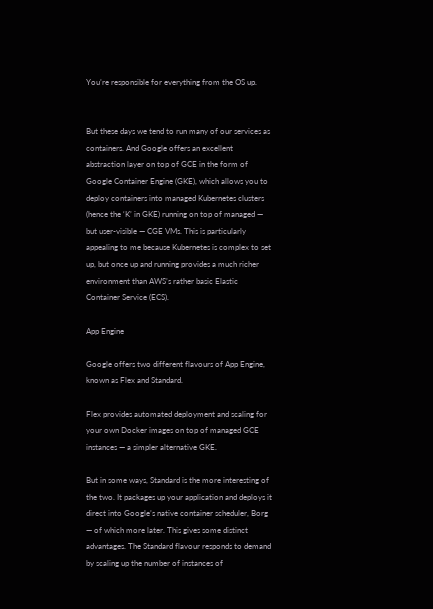You’re responsible for everything from the OS up.


But these days we tend to run many of our services as containers. And Google offers an excellent abstraction layer on top of GCE in the form of Google Container Engine (GKE), which allows you to deploy containers into managed Kubernetes clusters (hence the ‘K’ in GKE) running on top of managed — but user-visible — CGE VMs. This is particularly appealing to me because Kubernetes is complex to set up, but once up and running provides a much richer environment than AWS’s rather basic Elastic Container Service (ECS).

App Engine

Google offers two different flavours of App Engine, known as Flex and Standard.

Flex provides automated deployment and scaling for your own Docker images on top of managed GCE instances — a simpler alternative GKE.

But in some ways, Standard is the more interesting of the two. It packages up your application and deploys it direct into Google’s native container scheduler, Borg — of which more later. This gives some distinct advantages. The Standard flavour responds to demand by scaling up the number of instances of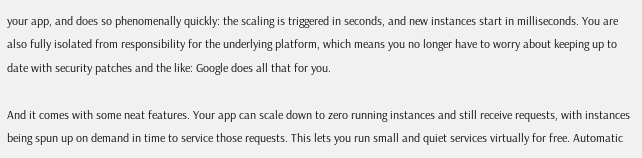your app, and does so phenomenally quickly: the scaling is triggered in seconds, and new instances start in milliseconds. You are also fully isolated from responsibility for the underlying platform, which means you no longer have to worry about keeping up to date with security patches and the like: Google does all that for you.

And it comes with some neat features. Your app can scale down to zero running instances and still receive requests, with instances being spun up on demand in time to service those requests. This lets you run small and quiet services virtually for free. Automatic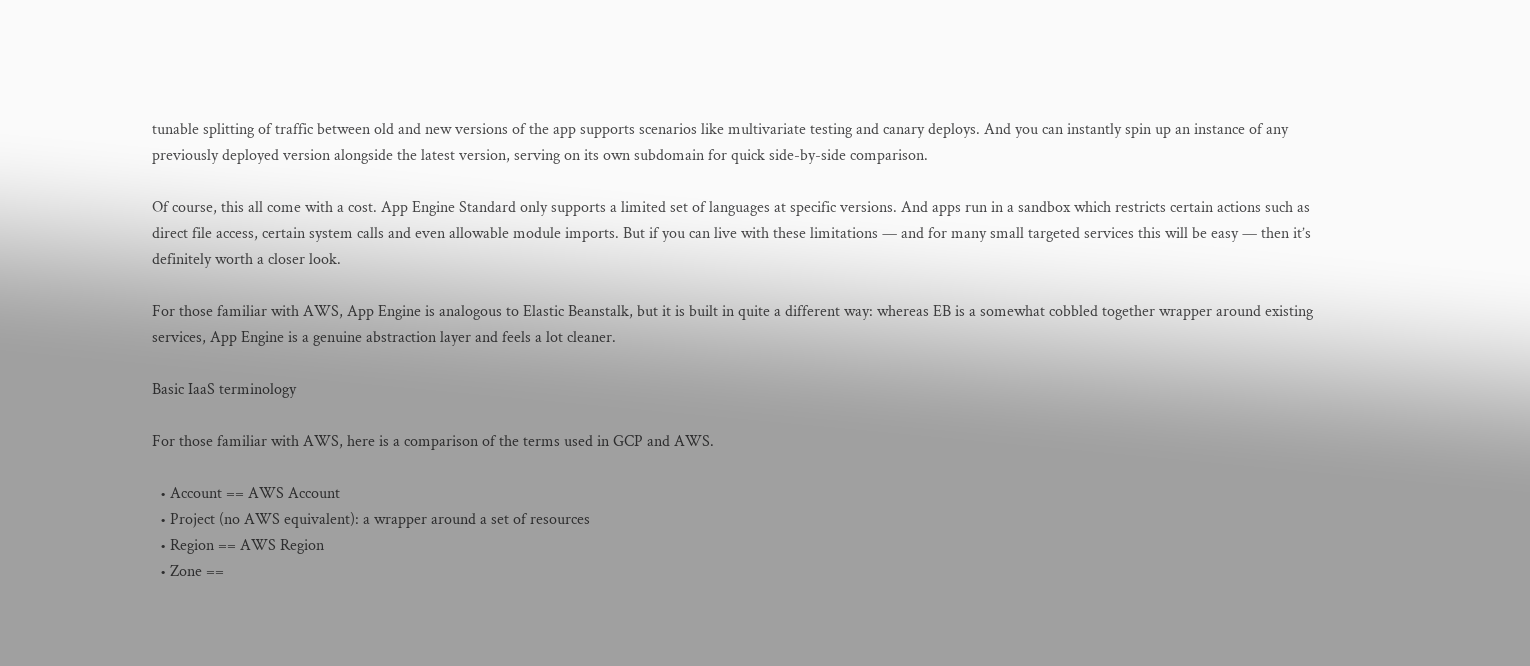tunable splitting of traffic between old and new versions of the app supports scenarios like multivariate testing and canary deploys. And you can instantly spin up an instance of any previously deployed version alongside the latest version, serving on its own subdomain for quick side-by-side comparison.

Of course, this all come with a cost. App Engine Standard only supports a limited set of languages at specific versions. And apps run in a sandbox which restricts certain actions such as direct file access, certain system calls and even allowable module imports. But if you can live with these limitations — and for many small targeted services this will be easy — then it’s definitely worth a closer look.

For those familiar with AWS, App Engine is analogous to Elastic Beanstalk, but it is built in quite a different way: whereas EB is a somewhat cobbled together wrapper around existing services, App Engine is a genuine abstraction layer and feels a lot cleaner.

Basic IaaS terminology

For those familiar with AWS, here is a comparison of the terms used in GCP and AWS.

  • Account == AWS Account
  • Project (no AWS equivalent): a wrapper around a set of resources
  • Region == AWS Region
  • Zone ==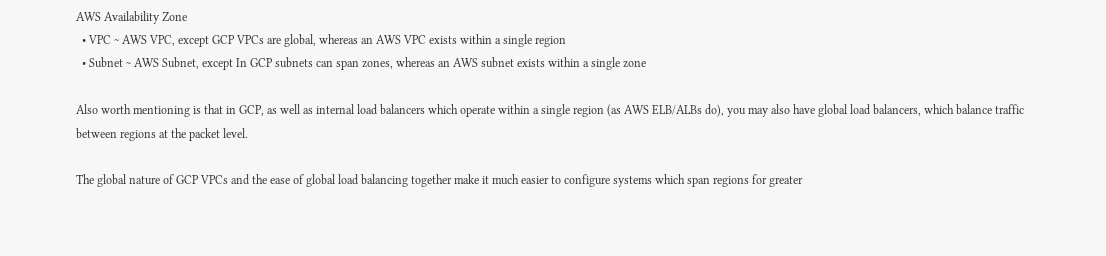AWS Availability Zone
  • VPC ~ AWS VPC, except GCP VPCs are global, whereas an AWS VPC exists within a single region
  • Subnet ~ AWS Subnet, except In GCP subnets can span zones, whereas an AWS subnet exists within a single zone

Also worth mentioning is that in GCP, as well as internal load balancers which operate within a single region (as AWS ELB/ALBs do), you may also have global load balancers, which balance traffic between regions at the packet level.

The global nature of GCP VPCs and the ease of global load balancing together make it much easier to configure systems which span regions for greater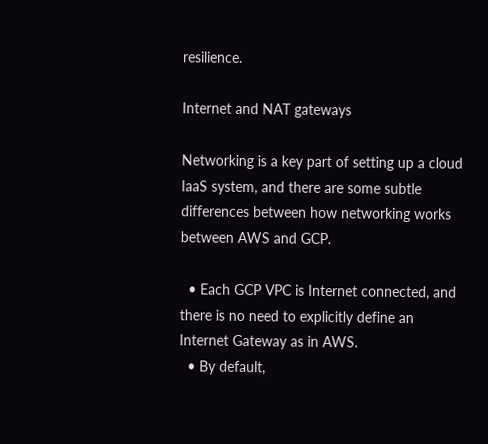resilience.

Internet and NAT gateways

Networking is a key part of setting up a cloud IaaS system, and there are some subtle differences between how networking works between AWS and GCP.

  • Each GCP VPC is Internet connected, and there is no need to explicitly define an Internet Gateway as in AWS.
  • By default,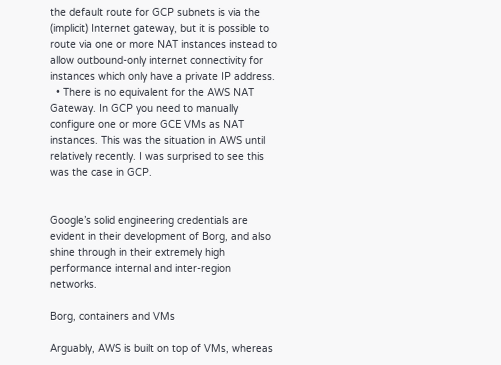the default route for GCP subnets is via the (implicit) Internet gateway, but it is possible to route via one or more NAT instances instead to allow outbound-only internet connectivity for instances which only have a private IP address.
  • There is no equivalent for the AWS NAT Gateway. In GCP you need to manually configure one or more GCE VMs as NAT instances. This was the situation in AWS until relatively recently. I was surprised to see this was the case in GCP.


Google’s solid engineering credentials are evident in their development of Borg, and also shine through in their extremely high performance internal and inter-region networks.

Borg, containers and VMs

Arguably, AWS is built on top of VMs, whereas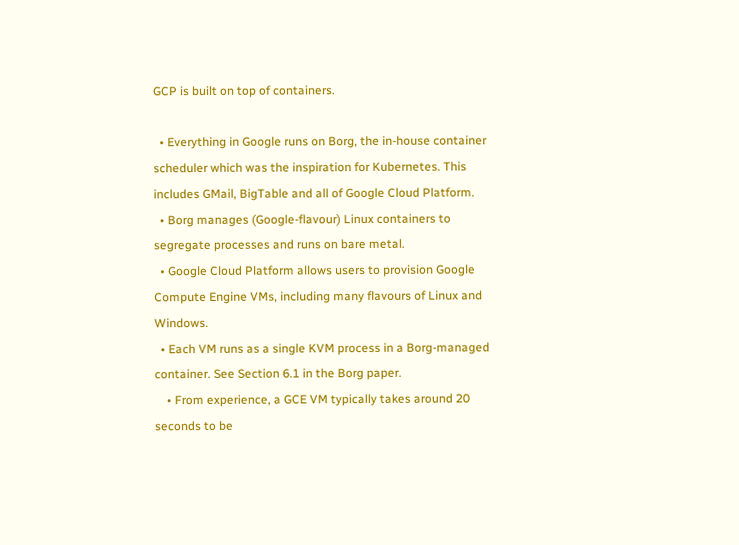GCP is built on top of containers.

  • Everything in Google runs on Borg, the in-house container scheduler which was the inspiration for Kubernetes. This includes GMail, BigTable and all of Google Cloud Platform.
  • Borg manages (Google-flavour) Linux containers to segregate processes and runs on bare metal.
  • Google Cloud Platform allows users to provision Google Compute Engine VMs, including many flavours of Linux and Windows.
  • Each VM runs as a single KVM process in a Borg-managed container. See Section 6.1 in the Borg paper.
    • From experience, a GCE VM typically takes around 20 seconds to be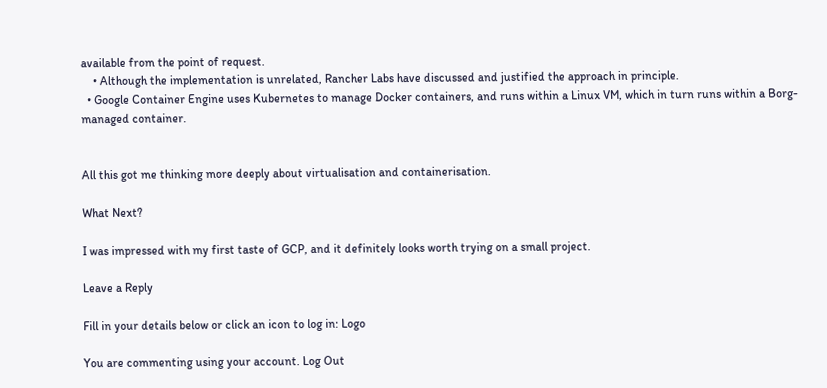available from the point of request.
    • Although the implementation is unrelated, Rancher Labs have discussed and justified the approach in principle.
  • Google Container Engine uses Kubernetes to manage Docker containers, and runs within a Linux VM, which in turn runs within a Borg-managed container.


All this got me thinking more deeply about virtualisation and containerisation.

What Next?

I was impressed with my first taste of GCP, and it definitely looks worth trying on a small project.

Leave a Reply

Fill in your details below or click an icon to log in: Logo

You are commenting using your account. Log Out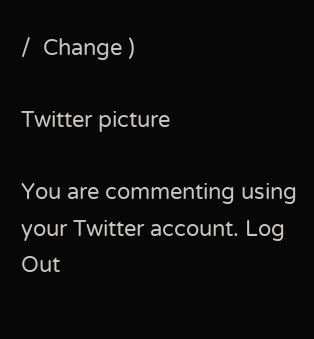/  Change )

Twitter picture

You are commenting using your Twitter account. Log Out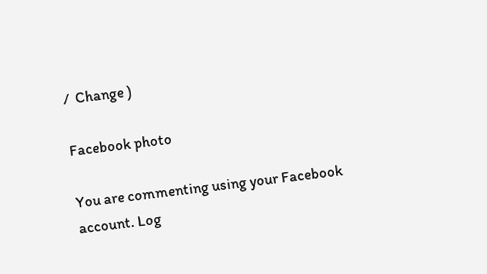/  Change )

Facebook photo

You are commenting using your Facebook account. Log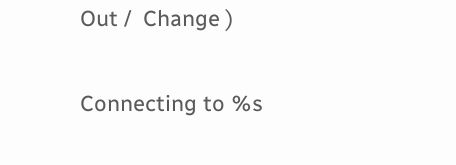Out /  Change )

Connecting to %s